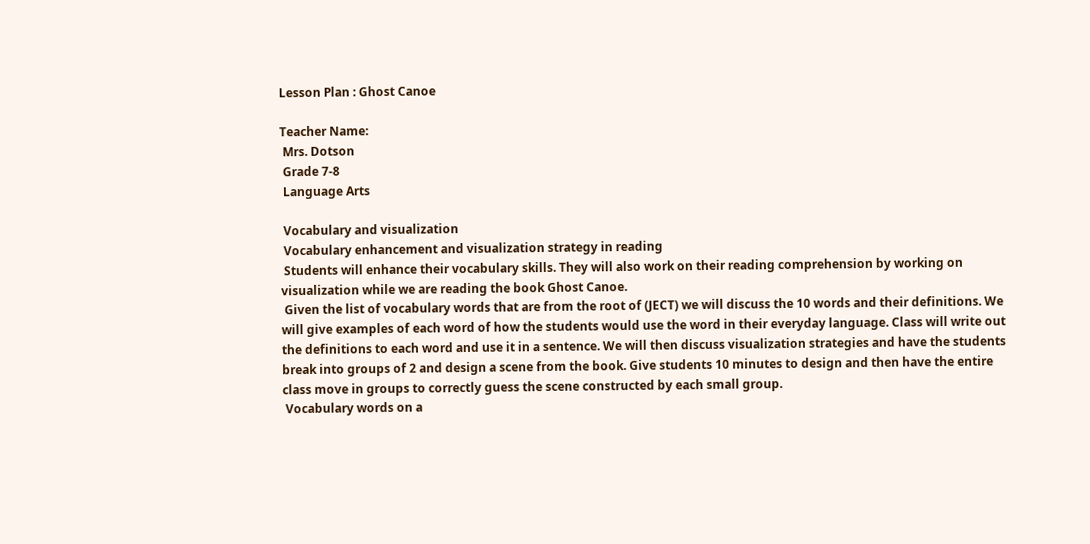Lesson Plan : Ghost Canoe

Teacher Name:
 Mrs. Dotson
 Grade 7-8
 Language Arts

 Vocabulary and visualization
 Vocabulary enhancement and visualization strategy in reading
 Students will enhance their vocabulary skills. They will also work on their reading comprehension by working on visualization while we are reading the book Ghost Canoe.
 Given the list of vocabulary words that are from the root of (JECT) we will discuss the 10 words and their definitions. We will give examples of each word of how the students would use the word in their everyday language. Class will write out the definitions to each word and use it in a sentence. We will then discuss visualization strategies and have the students break into groups of 2 and design a scene from the book. Give students 10 minutes to design and then have the entire class move in groups to correctly guess the scene constructed by each small group.
 Vocabulary words on a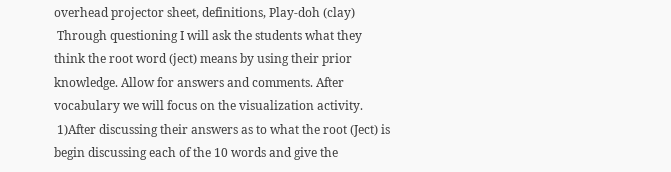overhead projector sheet, definitions, Play-doh (clay)
 Through questioning I will ask the students what they think the root word (ject) means by using their prior knowledge. Allow for answers and comments. After vocabulary we will focus on the visualization activity.
 1)After discussing their answers as to what the root (Ject) is begin discussing each of the 10 words and give the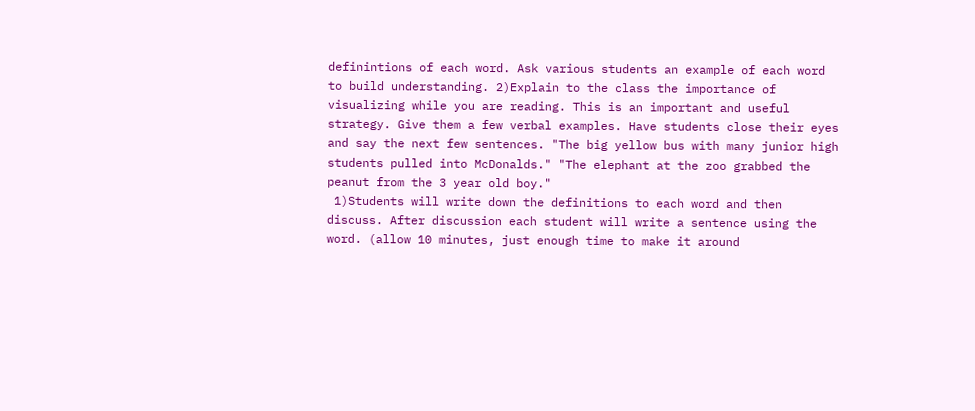definintions of each word. Ask various students an example of each word to build understanding. 2)Explain to the class the importance of visualizing while you are reading. This is an important and useful strategy. Give them a few verbal examples. Have students close their eyes and say the next few sentences. "The big yellow bus with many junior high students pulled into McDonalds." "The elephant at the zoo grabbed the peanut from the 3 year old boy."
 1)Students will write down the definitions to each word and then discuss. After discussion each student will write a sentence using the word. (allow 10 minutes, just enough time to make it around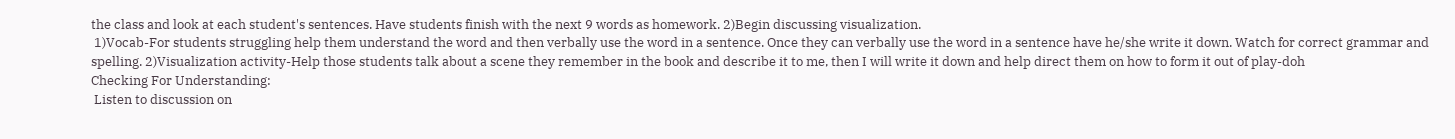the class and look at each student's sentences. Have students finish with the next 9 words as homework. 2)Begin discussing visualization.
 1)Vocab-For students struggling help them understand the word and then verbally use the word in a sentence. Once they can verbally use the word in a sentence have he/she write it down. Watch for correct grammar and spelling. 2)Visualization activity-Help those students talk about a scene they remember in the book and describe it to me, then I will write it down and help direct them on how to form it out of play-doh
Checking For Understanding:
 Listen to discussion on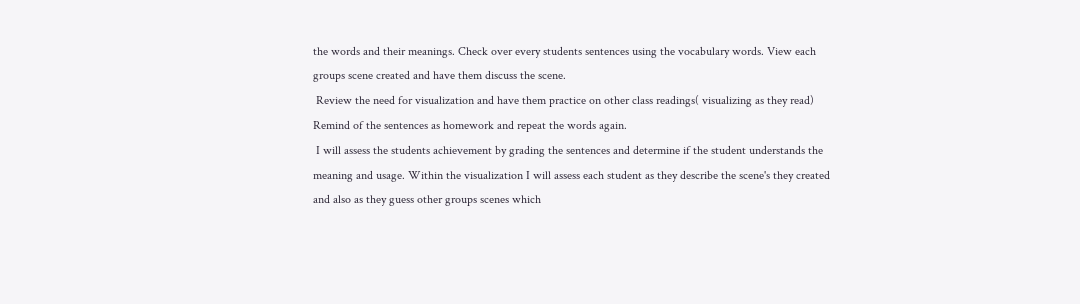the words and their meanings. Check over every students sentences using the vocabulary words. View each groups scene created and have them discuss the scene.
 Review the need for visualization and have them practice on other class readings( visualizing as they read) Remind of the sentences as homework and repeat the words again.
 I will assess the students achievement by grading the sentences and determine if the student understands the meaning and usage. Within the visualization I will assess each student as they describe the scene's they created and also as they guess other groups scenes which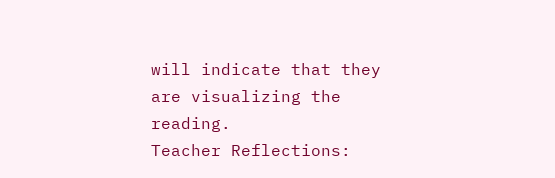will indicate that they are visualizing the reading.
Teacher Reflections: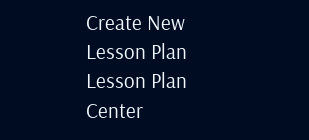Create New Lesson Plan Lesson Plan Center